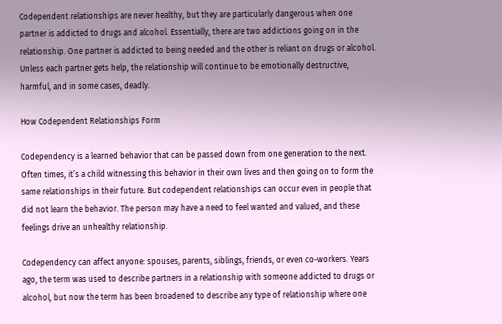Codependent relationships are never healthy, but they are particularly dangerous when one partner is addicted to drugs and alcohol. Essentially, there are two addictions going on in the relationship. One partner is addicted to being needed and the other is reliant on drugs or alcohol. Unless each partner gets help, the relationship will continue to be emotionally destructive, harmful, and in some cases, deadly.

How Codependent Relationships Form

Codependency is a learned behavior that can be passed down from one generation to the next. Often times, it’s a child witnessing this behavior in their own lives and then going on to form the same relationships in their future. But codependent relationships can occur even in people that did not learn the behavior. The person may have a need to feel wanted and valued, and these feelings drive an unhealthy relationship.

Codependency can affect anyone: spouses, parents, siblings, friends, or even co-workers. Years ago, the term was used to describe partners in a relationship with someone addicted to drugs or alcohol, but now the term has been broadened to describe any type of relationship where one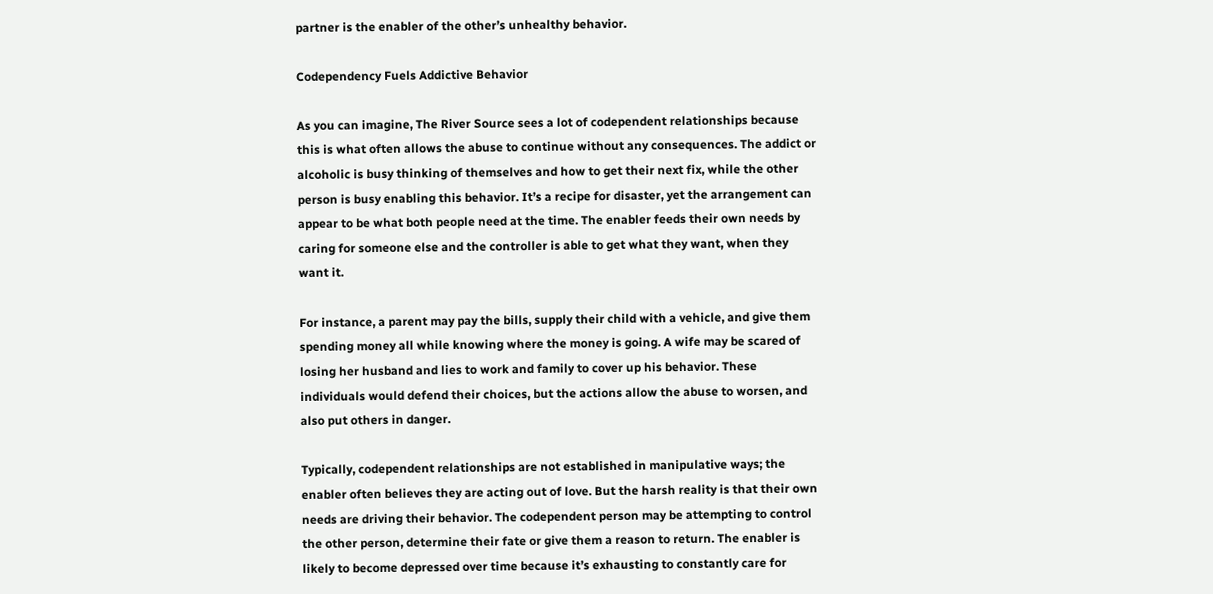partner is the enabler of the other’s unhealthy behavior.

Codependency Fuels Addictive Behavior

As you can imagine, The River Source sees a lot of codependent relationships because this is what often allows the abuse to continue without any consequences. The addict or alcoholic is busy thinking of themselves and how to get their next fix, while the other person is busy enabling this behavior. It’s a recipe for disaster, yet the arrangement can appear to be what both people need at the time. The enabler feeds their own needs by caring for someone else and the controller is able to get what they want, when they want it.

For instance, a parent may pay the bills, supply their child with a vehicle, and give them spending money all while knowing where the money is going. A wife may be scared of losing her husband and lies to work and family to cover up his behavior. These individuals would defend their choices, but the actions allow the abuse to worsen, and also put others in danger.

Typically, codependent relationships are not established in manipulative ways; the enabler often believes they are acting out of love. But the harsh reality is that their own needs are driving their behavior. The codependent person may be attempting to control the other person, determine their fate or give them a reason to return. The enabler is likely to become depressed over time because it’s exhausting to constantly care for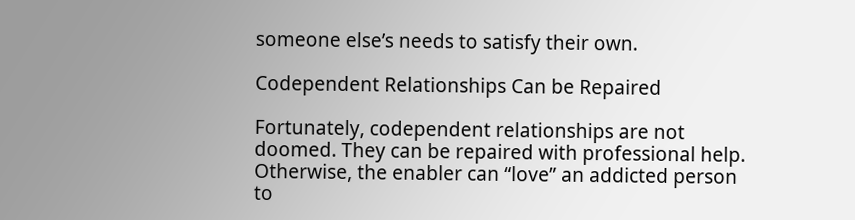someone else’s needs to satisfy their own.

Codependent Relationships Can be Repaired

Fortunately, codependent relationships are not doomed. They can be repaired with professional help. Otherwise, the enabler can “love” an addicted person to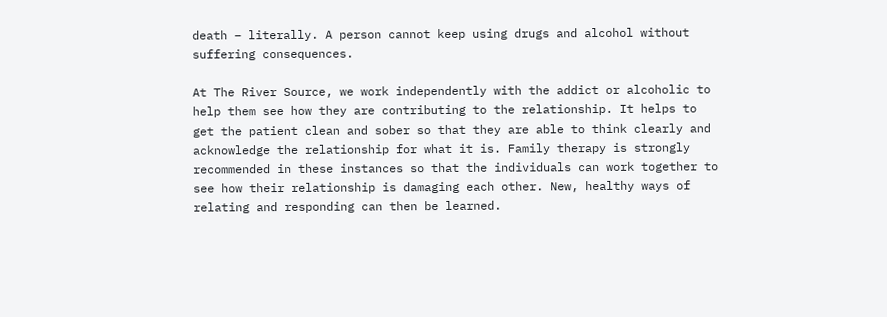death – literally. A person cannot keep using drugs and alcohol without suffering consequences.

At The River Source, we work independently with the addict or alcoholic to help them see how they are contributing to the relationship. It helps to get the patient clean and sober so that they are able to think clearly and acknowledge the relationship for what it is. Family therapy is strongly recommended in these instances so that the individuals can work together to see how their relationship is damaging each other. New, healthy ways of relating and responding can then be learned.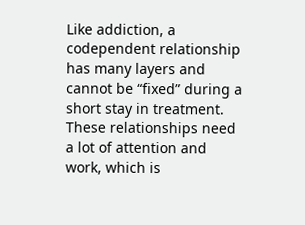Like addiction, a codependent relationship has many layers and cannot be “fixed” during a short stay in treatment. These relationships need a lot of attention and work, which is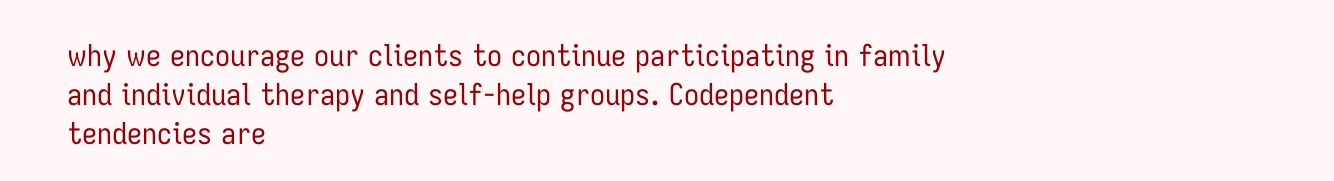why we encourage our clients to continue participating in family and individual therapy and self-help groups. Codependent tendencies are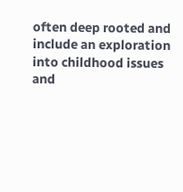often deep rooted and include an exploration into childhood issues and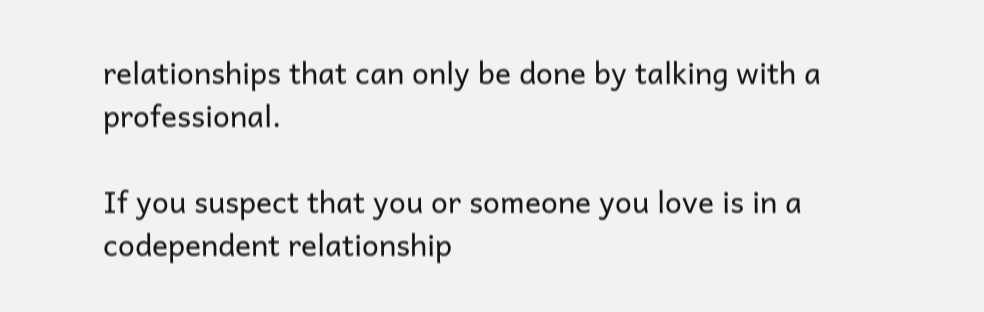relationships that can only be done by talking with a professional.

If you suspect that you or someone you love is in a codependent relationship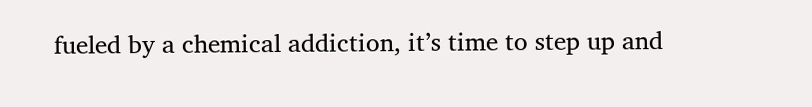fueled by a chemical addiction, it’s time to step up and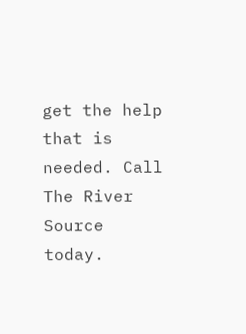get the help that is needed. Call The River Source today.